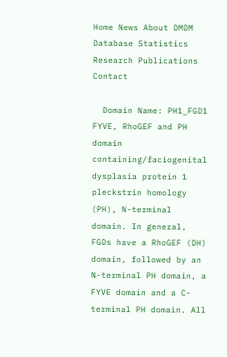Home News About DMDM Database Statistics Research Publications Contact

  Domain Name: PH1_FGD1
FYVE, RhoGEF and PH domain containing/faciogenital dysplasia protein 1 pleckstrin homology (PH), N-terminal domain. In general, FGDs have a RhoGEF (DH) domain, followed by an N-terminal PH domain, a FYVE domain and a C-terminal PH domain. All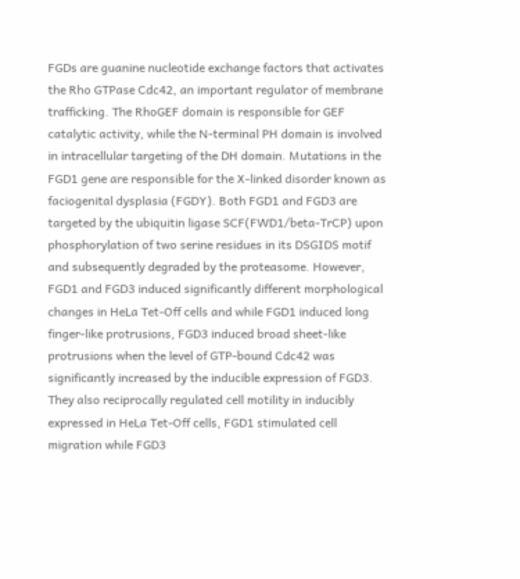FGDs are guanine nucleotide exchange factors that activates the Rho GTPase Cdc42, an important regulator of membrane trafficking. The RhoGEF domain is responsible for GEF catalytic activity, while the N-terminal PH domain is involved in intracellular targeting of the DH domain. Mutations in the FGD1 gene are responsible for the X-linked disorder known as faciogenital dysplasia (FGDY). Both FGD1 and FGD3 are targeted by the ubiquitin ligase SCF(FWD1/beta-TrCP) upon phosphorylation of two serine residues in its DSGIDS motif and subsequently degraded by the proteasome. However, FGD1 and FGD3 induced significantly different morphological changes in HeLa Tet-Off cells and while FGD1 induced long finger-like protrusions, FGD3 induced broad sheet-like protrusions when the level of GTP-bound Cdc42 was significantly increased by the inducible expression of FGD3. They also reciprocally regulated cell motility in inducibly expressed in HeLa Tet-Off cells, FGD1 stimulated cell migration while FGD3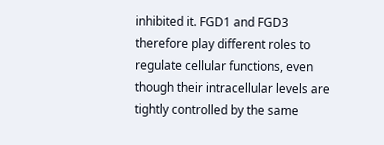inhibited it. FGD1 and FGD3 therefore play different roles to regulate cellular functions, even though their intracellular levels are tightly controlled by the same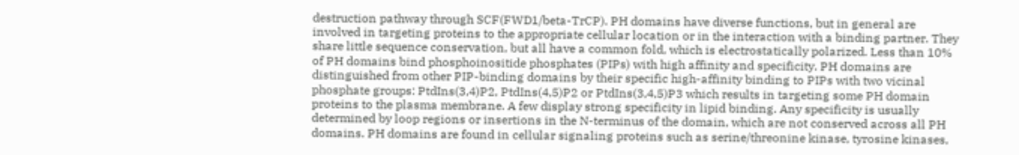destruction pathway through SCF(FWD1/beta-TrCP). PH domains have diverse functions, but in general are involved in targeting proteins to the appropriate cellular location or in the interaction with a binding partner. They share little sequence conservation, but all have a common fold, which is electrostatically polarized. Less than 10% of PH domains bind phosphoinositide phosphates (PIPs) with high affinity and specificity. PH domains are distinguished from other PIP-binding domains by their specific high-affinity binding to PIPs with two vicinal phosphate groups: PtdIns(3,4)P2, PtdIns(4,5)P2 or PtdIns(3,4,5)P3 which results in targeting some PH domain proteins to the plasma membrane. A few display strong specificity in lipid binding. Any specificity is usually determined by loop regions or insertions in the N-terminus of the domain, which are not conserved across all PH domains. PH domains are found in cellular signaling proteins such as serine/threonine kinase, tyrosine kinases,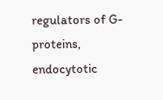regulators of G-proteins, endocytotic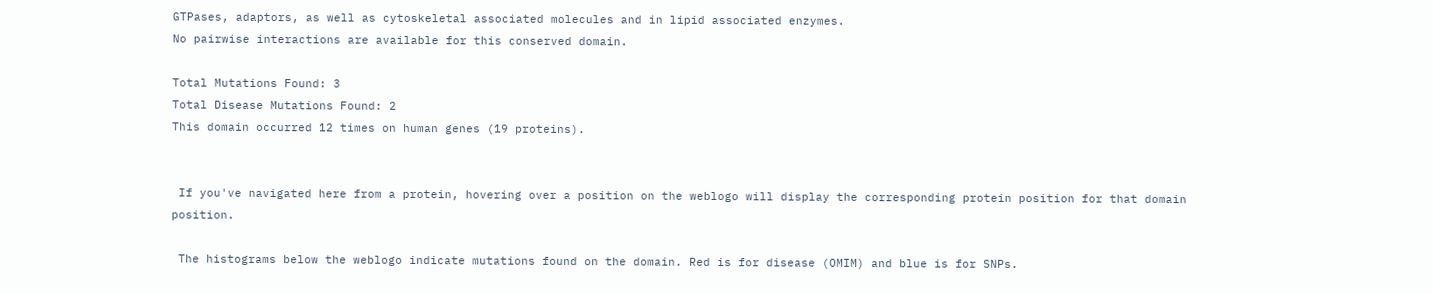GTPases, adaptors, as well as cytoskeletal associated molecules and in lipid associated enzymes.
No pairwise interactions are available for this conserved domain.

Total Mutations Found: 3
Total Disease Mutations Found: 2
This domain occurred 12 times on human genes (19 proteins).


 If you've navigated here from a protein, hovering over a position on the weblogo will display the corresponding protein position for that domain position.

 The histograms below the weblogo indicate mutations found on the domain. Red is for disease (OMIM) and blue is for SNPs.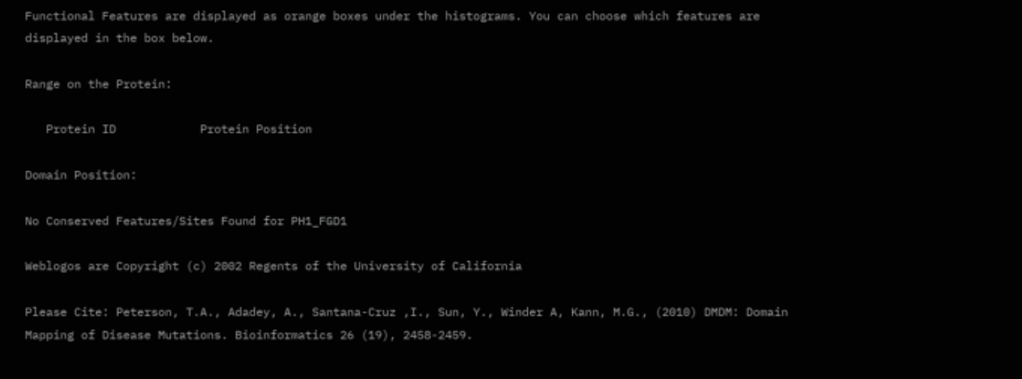Functional Features are displayed as orange boxes under the histograms. You can choose which features are displayed in the box below.

Range on the Protein:

   Protein ID            Protein Position

Domain Position:

No Conserved Features/Sites Found for PH1_FGD1

Weblogos are Copyright (c) 2002 Regents of the University of California

Please Cite: Peterson, T.A., Adadey, A., Santana-Cruz ,I., Sun, Y., Winder A, Kann, M.G., (2010) DMDM: Domain Mapping of Disease Mutations. Bioinformatics 26 (19), 2458-2459.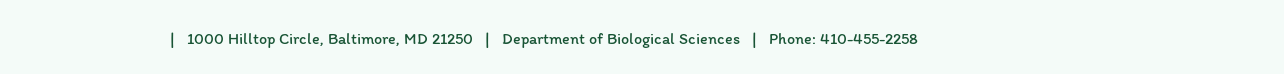|   1000 Hilltop Circle, Baltimore, MD 21250   |   Department of Biological Sciences   |   Phone: 410-455-2258